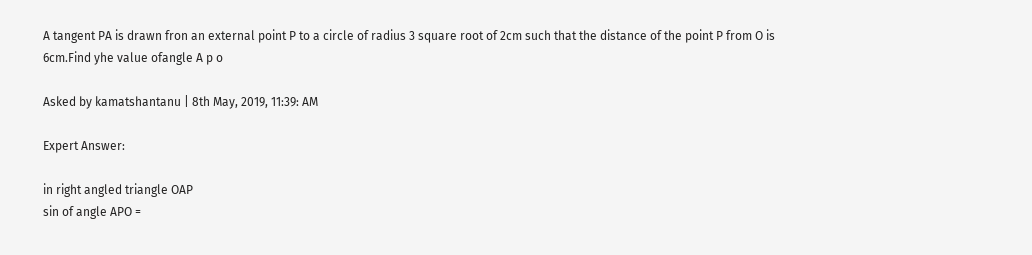A tangent PA is drawn fron an external point P to a circle of radius 3 square root of 2cm such that the distance of the point P from O is 6cm.Find yhe value ofangle A p o

Asked by kamatshantanu | 8th May, 2019, 11:39: AM

Expert Answer:

in right angled triangle OAP
sin of angle APO =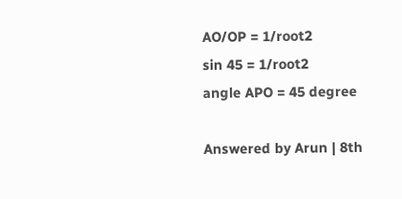AO/OP = 1/root2
sin 45 = 1/root2
angle APO = 45 degree

Answered by Arun | 8th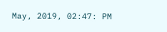May, 2019, 02:47: PM